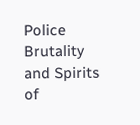Police Brutality and Spirits of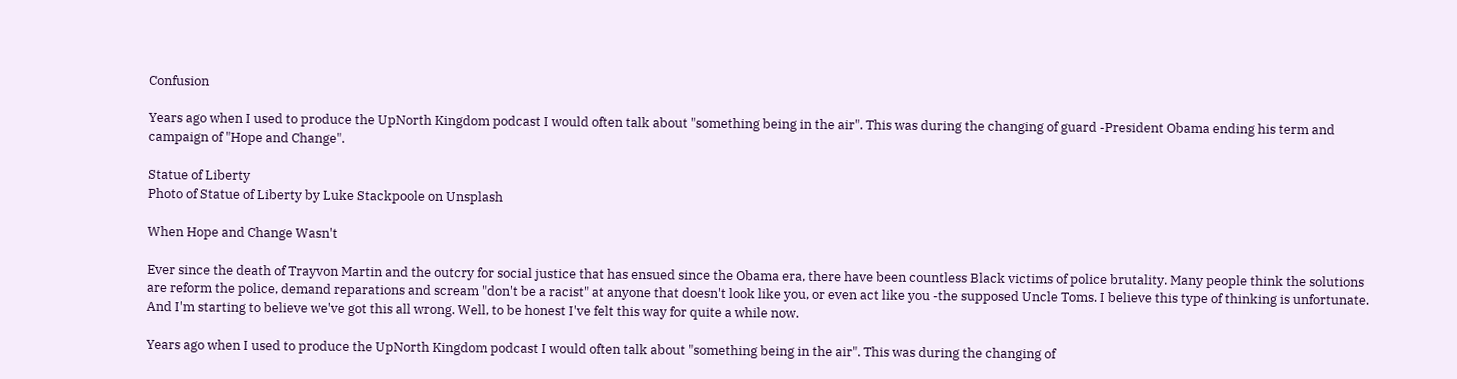Confusion

Years ago when I used to produce the UpNorth Kingdom podcast I would often talk about "something being in the air". This was during the changing of guard -President Obama ending his term and campaign of "Hope and Change".

Statue of Liberty
Photo of Statue of Liberty by Luke Stackpoole on Unsplash

When Hope and Change Wasn't

Ever since the death of Trayvon Martin and the outcry for social justice that has ensued since the Obama era, there have been countless Black victims of police brutality. Many people think the solutions are reform the police, demand reparations and scream "don't be a racist" at anyone that doesn't look like you, or even act like you -the supposed Uncle Toms. I believe this type of thinking is unfortunate. And I'm starting to believe we've got this all wrong. Well, to be honest I've felt this way for quite a while now.

Years ago when I used to produce the UpNorth Kingdom podcast I would often talk about "something being in the air". This was during the changing of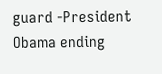guard -President Obama ending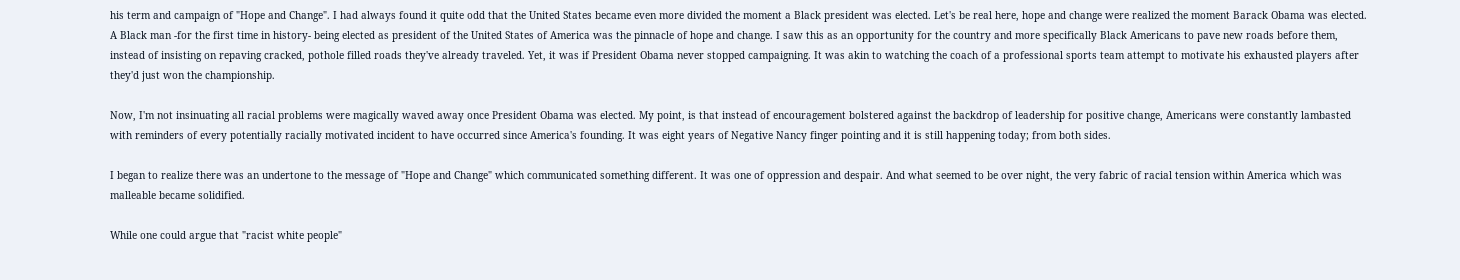his term and campaign of "Hope and Change". I had always found it quite odd that the United States became even more divided the moment a Black president was elected. Let's be real here, hope and change were realized the moment Barack Obama was elected. A Black man -for the first time in history- being elected as president of the United States of America was the pinnacle of hope and change. I saw this as an opportunity for the country and more specifically Black Americans to pave new roads before them, instead of insisting on repaving cracked, pothole filled roads they've already traveled. Yet, it was if President Obama never stopped campaigning. It was akin to watching the coach of a professional sports team attempt to motivate his exhausted players after they'd just won the championship.

Now, I'm not insinuating all racial problems were magically waved away once President Obama was elected. My point, is that instead of encouragement bolstered against the backdrop of leadership for positive change, Americans were constantly lambasted with reminders of every potentially racially motivated incident to have occurred since America's founding. It was eight years of Negative Nancy finger pointing and it is still happening today; from both sides.

I began to realize there was an undertone to the message of "Hope and Change" which communicated something different. It was one of oppression and despair. And what seemed to be over night, the very fabric of racial tension within America which was malleable became solidified.

While one could argue that "racist white people"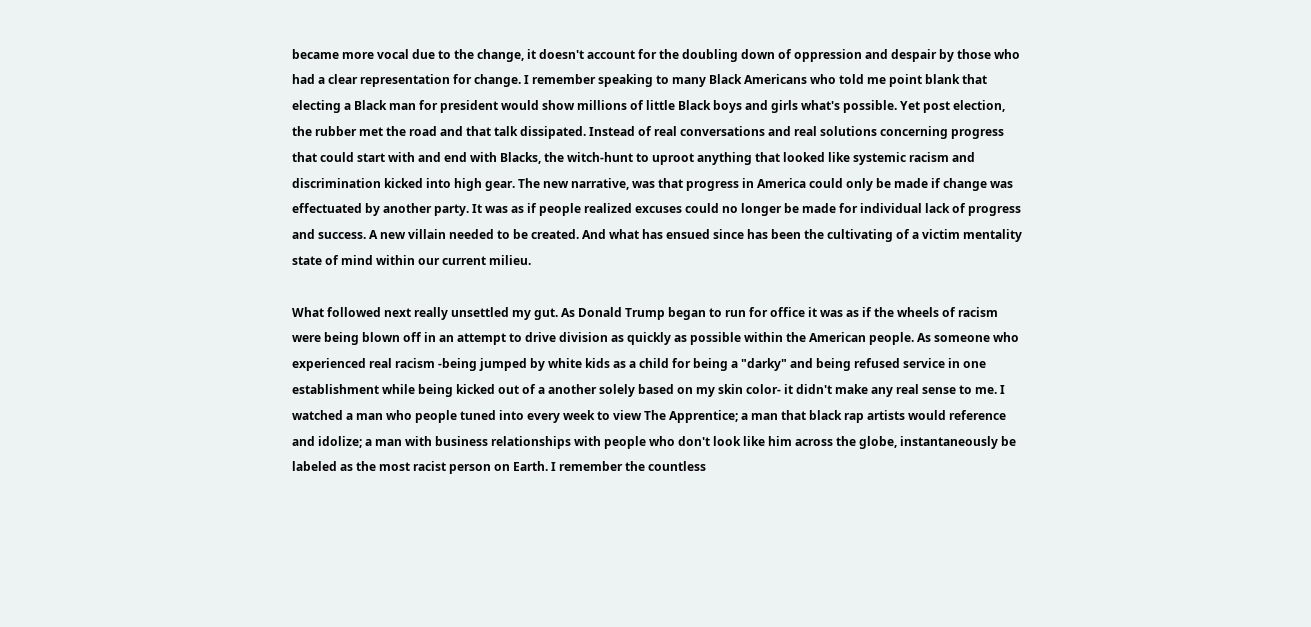became more vocal due to the change, it doesn't account for the doubling down of oppression and despair by those who had a clear representation for change. I remember speaking to many Black Americans who told me point blank that electing a Black man for president would show millions of little Black boys and girls what's possible. Yet post election, the rubber met the road and that talk dissipated. Instead of real conversations and real solutions concerning progress that could start with and end with Blacks, the witch-hunt to uproot anything that looked like systemic racism and discrimination kicked into high gear. The new narrative, was that progress in America could only be made if change was effectuated by another party. It was as if people realized excuses could no longer be made for individual lack of progress and success. A new villain needed to be created. And what has ensued since has been the cultivating of a victim mentality state of mind within our current milieu.

What followed next really unsettled my gut. As Donald Trump began to run for office it was as if the wheels of racism were being blown off in an attempt to drive division as quickly as possible within the American people. As someone who experienced real racism -being jumped by white kids as a child for being a "darky" and being refused service in one establishment while being kicked out of a another solely based on my skin color- it didn't make any real sense to me. I watched a man who people tuned into every week to view The Apprentice; a man that black rap artists would reference and idolize; a man with business relationships with people who don't look like him across the globe, instantaneously be labeled as the most racist person on Earth. I remember the countless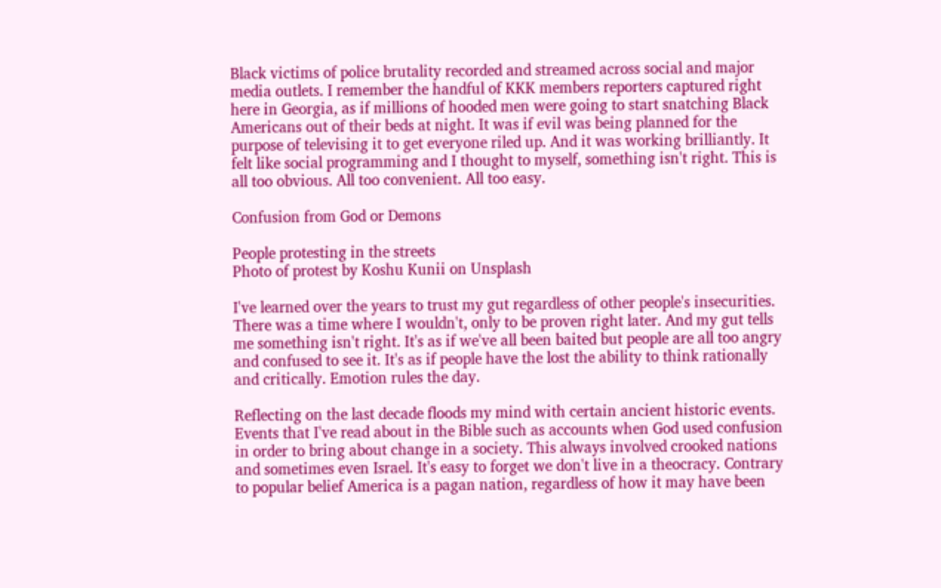Black victims of police brutality recorded and streamed across social and major media outlets. I remember the handful of KKK members reporters captured right here in Georgia, as if millions of hooded men were going to start snatching Black Americans out of their beds at night. It was if evil was being planned for the purpose of televising it to get everyone riled up. And it was working brilliantly. It felt like social programming and I thought to myself, something isn't right. This is all too obvious. All too convenient. All too easy.

Confusion from God or Demons

People protesting in the streets
Photo of protest by Koshu Kunii on Unsplash

I've learned over the years to trust my gut regardless of other people's insecurities. There was a time where I wouldn't, only to be proven right later. And my gut tells me something isn't right. It's as if we've all been baited but people are all too angry and confused to see it. It's as if people have the lost the ability to think rationally and critically. Emotion rules the day.

Reflecting on the last decade floods my mind with certain ancient historic events. Events that I've read about in the Bible such as accounts when God used confusion in order to bring about change in a society. This always involved crooked nations and sometimes even Israel. It's easy to forget we don't live in a theocracy. Contrary to popular belief America is a pagan nation, regardless of how it may have been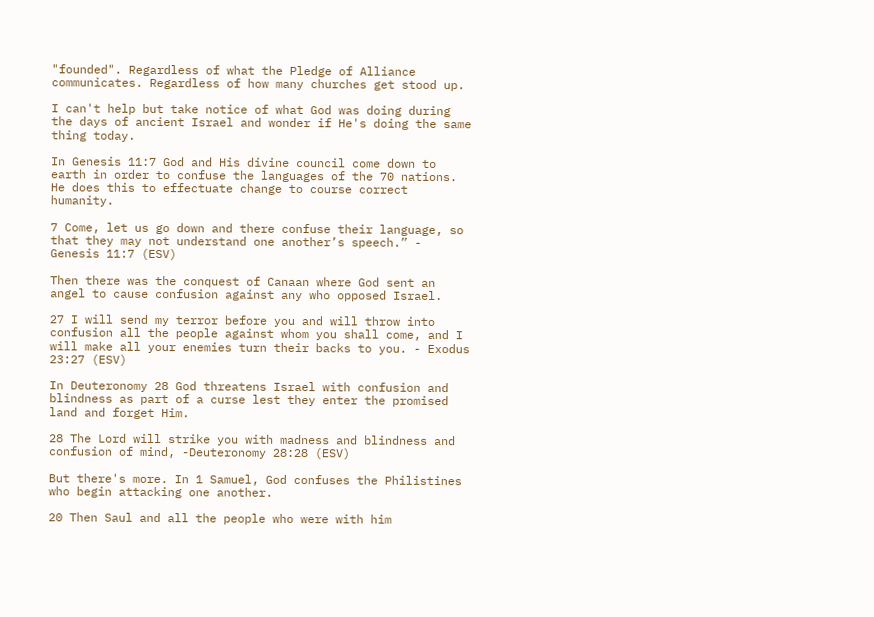"founded". Regardless of what the Pledge of Alliance communicates. Regardless of how many churches get stood up.

I can't help but take notice of what God was doing during the days of ancient Israel and wonder if He's doing the same thing today.

In Genesis 11:7 God and His divine council come down to earth in order to confuse the languages of the 70 nations. He does this to effectuate change to course correct humanity.

7 Come, let us go down and there confuse their language, so that they may not understand one another’s speech.” - Genesis 11:7 (ESV)

Then there was the conquest of Canaan where God sent an angel to cause confusion against any who opposed Israel.

27 I will send my terror before you and will throw into confusion all the people against whom you shall come, and I will make all your enemies turn their backs to you. - Exodus 23:27 (ESV)

In Deuteronomy 28 God threatens Israel with confusion and blindness as part of a curse lest they enter the promised land and forget Him.

28 The Lord will strike you with madness and blindness and confusion of mind, -Deuteronomy 28:28 (ESV)

But there's more. In 1 Samuel, God confuses the Philistines who begin attacking one another.

20 Then Saul and all the people who were with him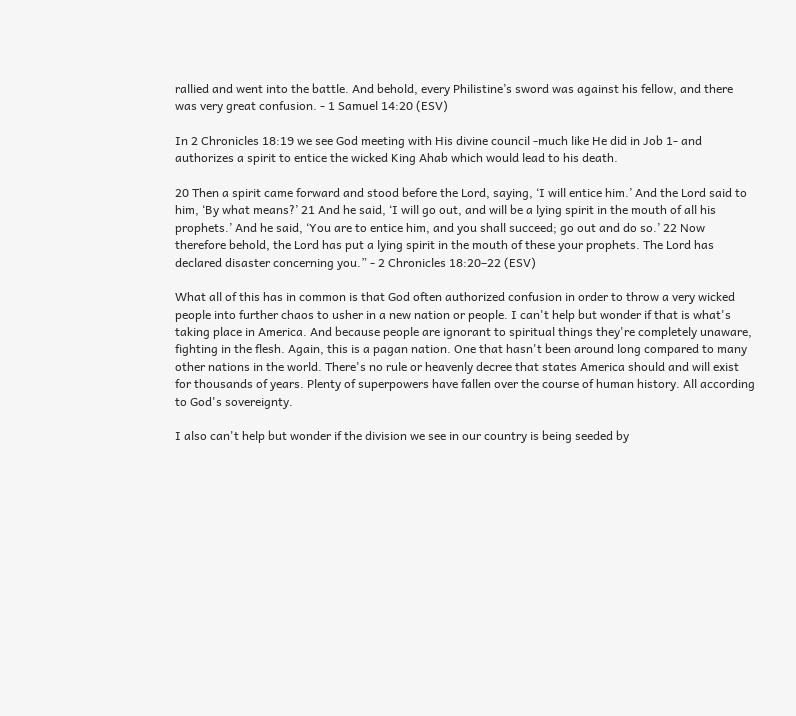rallied and went into the battle. And behold, every Philistine’s sword was against his fellow, and there was very great confusion. - 1 Samuel 14:20 (ESV)

In 2 Chronicles 18:19 we see God meeting with His divine council -much like He did in Job 1- and authorizes a spirit to entice the wicked King Ahab which would lead to his death.

20 Then a spirit came forward and stood before the Lord, saying, ‘I will entice him.’ And the Lord said to him, ‘By what means?’ 21 And he said, ‘I will go out, and will be a lying spirit in the mouth of all his prophets.’ And he said, ‘You are to entice him, and you shall succeed; go out and do so.’ 22 Now therefore behold, the Lord has put a lying spirit in the mouth of these your prophets. The Lord has declared disaster concerning you.” - 2 Chronicles 18:20–22 (ESV)

What all of this has in common is that God often authorized confusion in order to throw a very wicked people into further chaos to usher in a new nation or people. I can't help but wonder if that is what's taking place in America. And because people are ignorant to spiritual things they're completely unaware, fighting in the flesh. Again, this is a pagan nation. One that hasn't been around long compared to many other nations in the world. There's no rule or heavenly decree that states America should and will exist for thousands of years. Plenty of superpowers have fallen over the course of human history. All according to God's sovereignty.

I also can't help but wonder if the division we see in our country is being seeded by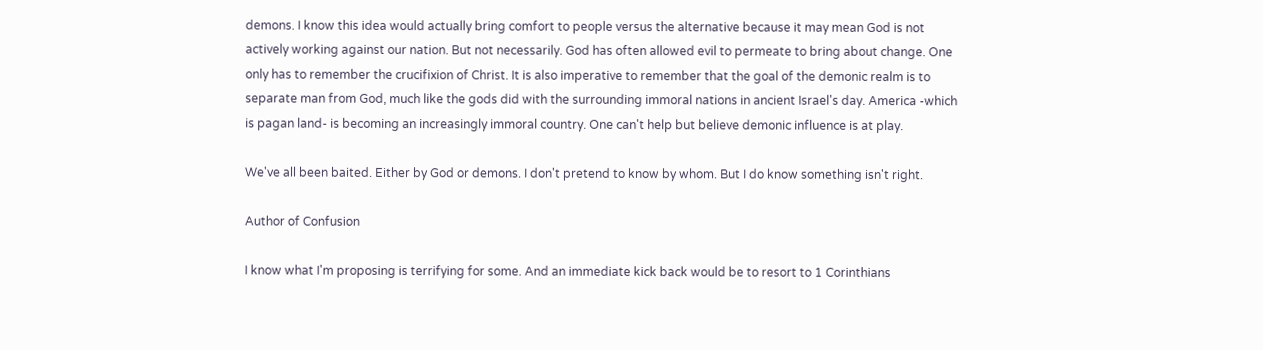demons. I know this idea would actually bring comfort to people versus the alternative because it may mean God is not actively working against our nation. But not necessarily. God has often allowed evil to permeate to bring about change. One only has to remember the crucifixion of Christ. It is also imperative to remember that the goal of the demonic realm is to separate man from God, much like the gods did with the surrounding immoral nations in ancient Israel's day. America -which is pagan land- is becoming an increasingly immoral country. One can't help but believe demonic influence is at play.

We've all been baited. Either by God or demons. I don't pretend to know by whom. But I do know something isn't right.

Author of Confusion

I know what I'm proposing is terrifying for some. And an immediate kick back would be to resort to 1 Corinthians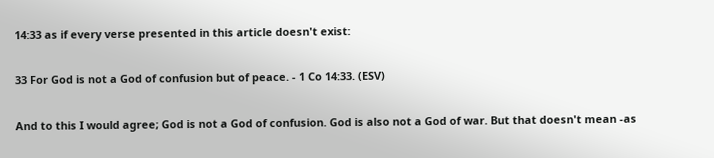14:33 as if every verse presented in this article doesn't exist:

33 For God is not a God of confusion but of peace. - 1 Co 14:33. (ESV)

And to this I would agree; God is not a God of confusion. God is also not a God of war. But that doesn't mean -as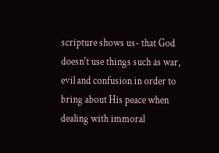scripture shows us- that God doesn't use things such as war, evil and confusion in order to bring about His peace when dealing with immoral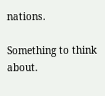nations.

Something to think about.